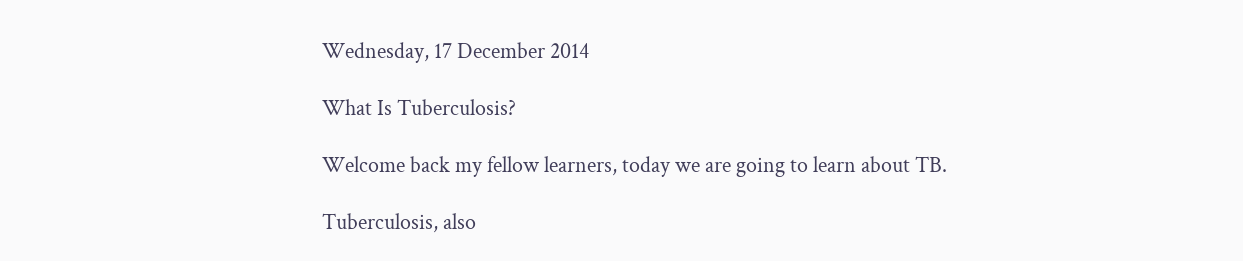Wednesday, 17 December 2014

What Is Tuberculosis?

Welcome back my fellow learners, today we are going to learn about TB.

Tuberculosis, also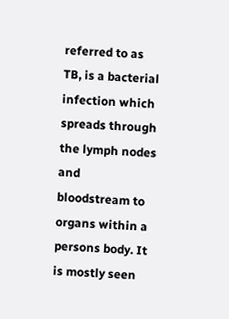referred to as TB, is a bacterial infection which spreads through the lymph nodes and bloodstream to organs within a persons body. It is mostly seen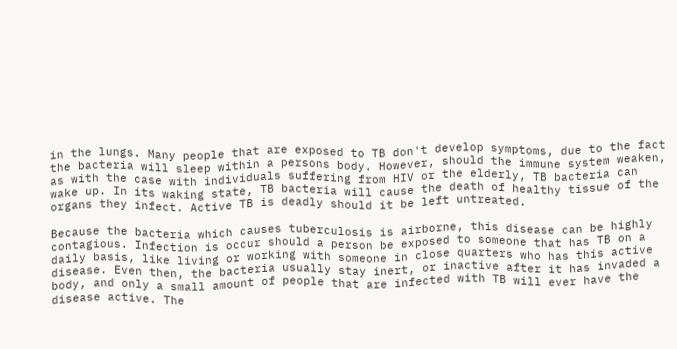in the lungs. Many people that are exposed to TB don't develop symptoms, due to the fact the bacteria will sleep within a persons body. However, should the immune system weaken, as with the case with individuals suffering from HIV or the elderly, TB bacteria can wake up. In its waking state, TB bacteria will cause the death of healthy tissue of the organs they infect. Active TB is deadly should it be left untreated.

Because the bacteria which causes tuberculosis is airborne, this disease can be highly contagious. Infection is occur should a person be exposed to someone that has TB on a daily basis, like living or working with someone in close quarters who has this active disease. Even then, the bacteria usually stay inert, or inactive after it has invaded a body, and only a small amount of people that are infected with TB will ever have the disease active. The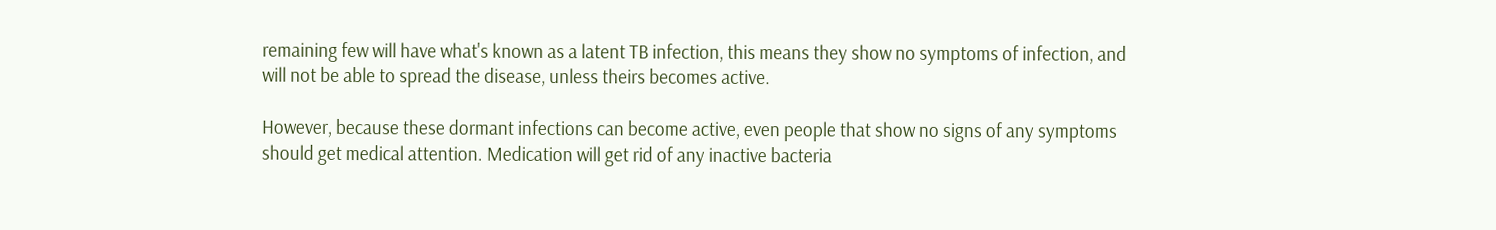remaining few will have what's known as a latent TB infection, this means they show no symptoms of infection, and will not be able to spread the disease, unless theirs becomes active.

However, because these dormant infections can become active, even people that show no signs of any symptoms should get medical attention. Medication will get rid of any inactive bacteria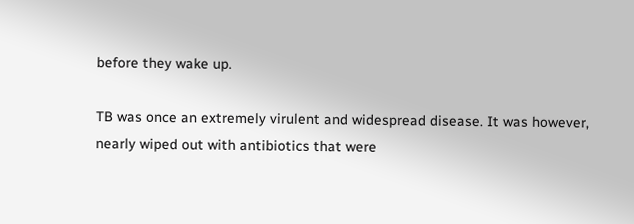before they wake up.

TB was once an extremely virulent and widespread disease. It was however, nearly wiped out with antibiotics that were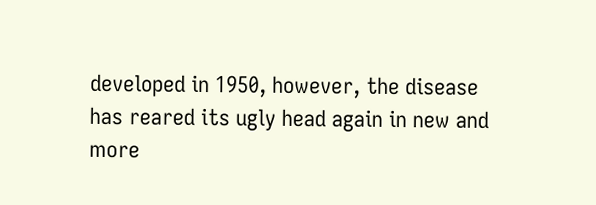developed in 1950, however, the disease has reared its ugly head again in new and more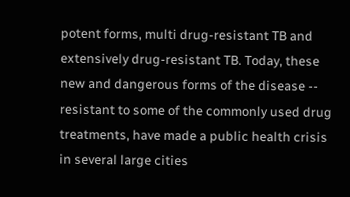potent forms, multi drug-resistant TB and extensively drug-resistant TB. Today, these new and dangerous forms of the disease -- resistant to some of the commonly used drug treatments, have made a public health crisis in several large cities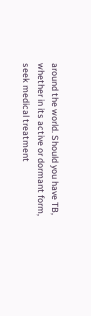around the world. Should you have TB, whether in its active or dormant form, seek medical treatment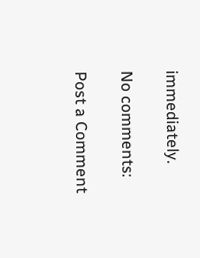immediately.

No comments:

Post a Comment